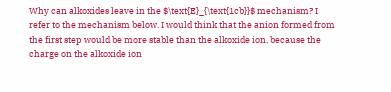Why can alkoxides leave in the $\text{E}_{\text{1cb}}$ mechanism? I refer to the mechanism below. I would think that the anion formed from the first step would be more stable than the alkoxide ion, because the charge on the alkoxide ion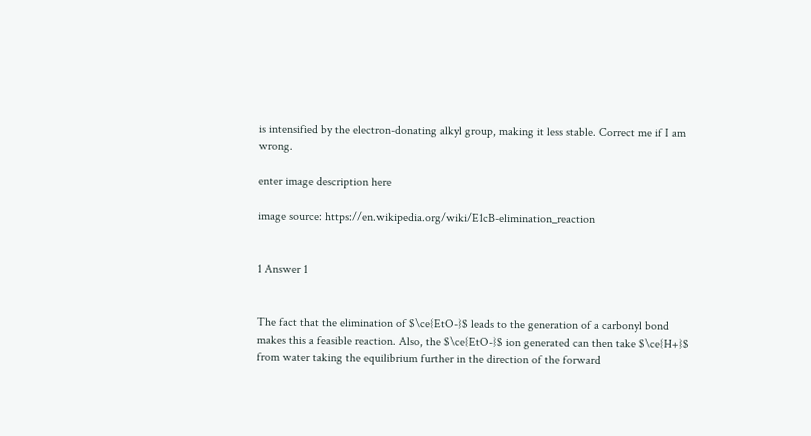is intensified by the electron-donating alkyl group, making it less stable. Correct me if I am wrong.

enter image description here

image source: https://en.wikipedia.org/wiki/E1cB-elimination_reaction


1 Answer 1


The fact that the elimination of $\ce{EtO-}$ leads to the generation of a carbonyl bond makes this a feasible reaction. Also, the $\ce{EtO-}$ ion generated can then take $\ce{H+}$ from water taking the equilibrium further in the direction of the forward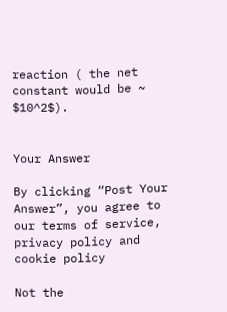reaction ( the net constant would be ~ $10^2$).


Your Answer

By clicking “Post Your Answer”, you agree to our terms of service, privacy policy and cookie policy

Not the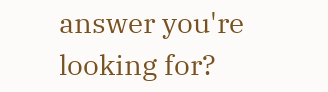answer you're looking for?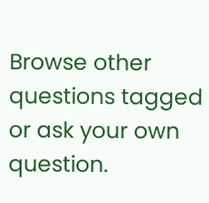Browse other questions tagged or ask your own question.